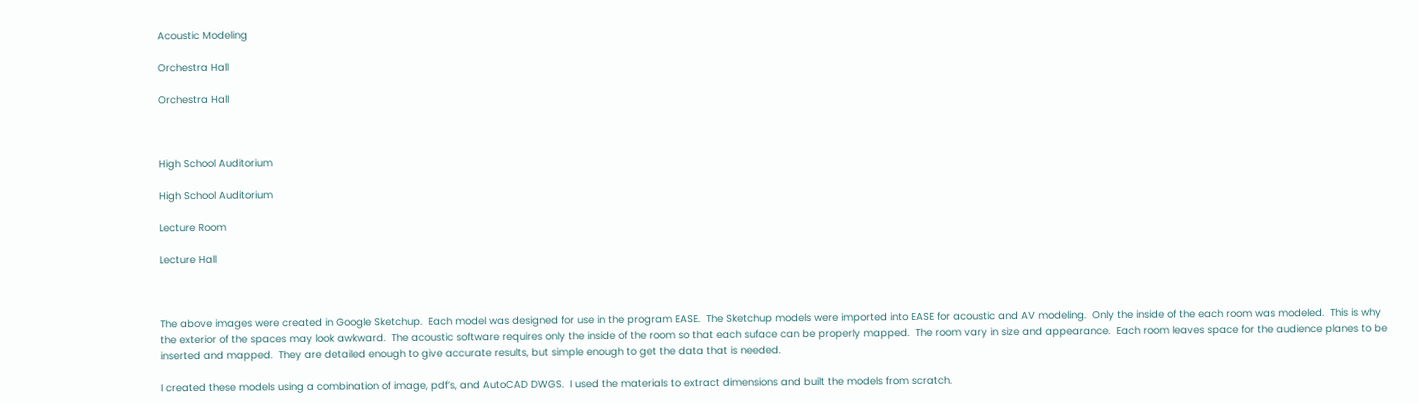Acoustic Modeling

Orchestra Hall

Orchestra Hall



High School Auditorium

High School Auditorium

Lecture Room

Lecture Hall



The above images were created in Google Sketchup.  Each model was designed for use in the program EASE.  The Sketchup models were imported into EASE for acoustic and AV modeling.  Only the inside of the each room was modeled.  This is why the exterior of the spaces may look awkward.  The acoustic software requires only the inside of the room so that each suface can be properly mapped.  The room vary in size and appearance.  Each room leaves space for the audience planes to be inserted and mapped.  They are detailed enough to give accurate results, but simple enough to get the data that is needed.

I created these models using a combination of image, pdf’s, and AutoCAD DWGS.  I used the materials to extract dimensions and built the models from scratch.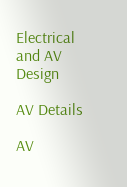Electrical and AV Design

AV Details

AV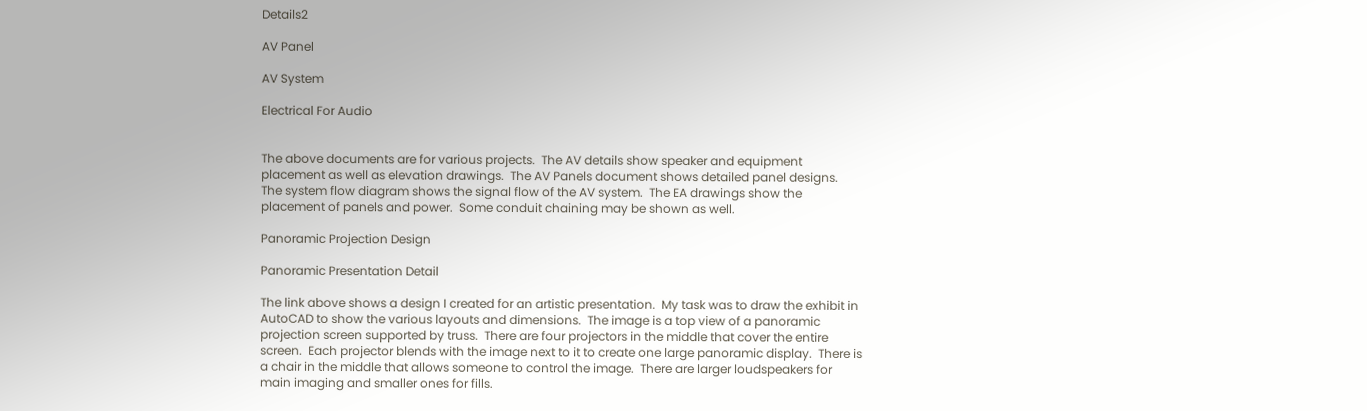Details2

AV Panel

AV System

Electrical For Audio


The above documents are for various projects.  The AV details show speaker and equipment placement as well as elevation drawings.  The AV Panels document shows detailed panel designs.  The system flow diagram shows the signal flow of the AV system.  The EA drawings show the placement of panels and power.  Some conduit chaining may be shown as well.

Panoramic Projection Design

Panoramic Presentation Detail

The link above shows a design I created for an artistic presentation.  My task was to draw the exhibit in AutoCAD to show the various layouts and dimensions.  The image is a top view of a panoramic projection screen supported by truss.  There are four projectors in the middle that cover the entire screen.  Each projector blends with the image next to it to create one large panoramic display.  There is a chair in the middle that allows someone to control the image.  There are larger loudspeakers for main imaging and smaller ones for fills.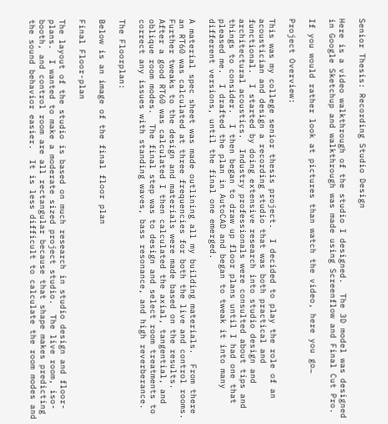Senior Thesis: Recording Studio Design

Here is a video walkthrough of the studio I designed.  The 3D model was designed in Google Sketchup and walkthrough was made using Screenflow and Final Cut Pro.

If you would rather look at pictures than watch the video, here you go…

Project Overview:

This was my college senior thesis project.  I decided to play the role of an acoustician and design a recording studio that was both practical and functional.  I started by doing extensive research into studio design and architectural acoustics.  Industry professionals were consulted about tips and things to consider.  I then began to draw up floor plans until I had one that pleased me.  I drafted the plan in AutoCAD and began to tweak it into many different versions, until the final one emerged.

A material spec sheet was made outlining all my building materials.  From there an RT60 was calculated at three frequencies for both the live and control rooms.  Further tweaks to the design and materials were made based on the results.  After a good RT60 was calculated I then calculated the axial, tangential, and oblique room modes.  The final step was to design and select room treatments to correct any issues with standing waves, bass resonance, and high reverberance.

The Floorplan:

Below is an image of the final floor plan

Final Floor-plan

The layout of the studio is based on much research in studio design and floor-plans.  I wanted to make a moderate sized project studio.  The live room, iso-booth, and control room are all rectangular because that shape makes predicting the sound behavior easier.  It is less difficult to calculate the room modes and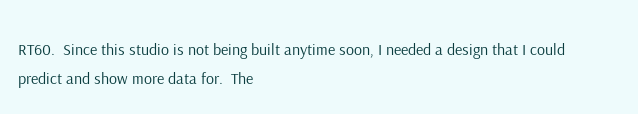RT60.  Since this studio is not being built anytime soon, I needed a design that I could predict and show more data for.  The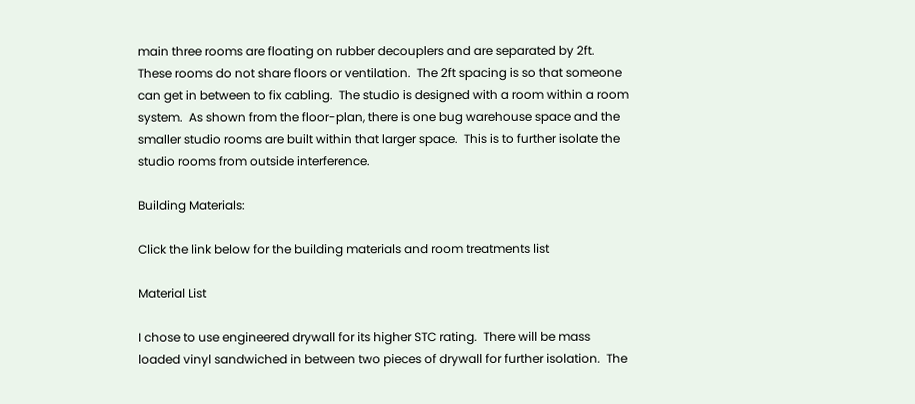main three rooms are floating on rubber decouplers and are separated by 2ft.  These rooms do not share floors or ventilation.  The 2ft spacing is so that someone can get in between to fix cabling.  The studio is designed with a room within a room system.  As shown from the floor-plan, there is one bug warehouse space and the smaller studio rooms are built within that larger space.  This is to further isolate the studio rooms from outside interference.

Building Materials:

Click the link below for the building materials and room treatments list

Material List

I chose to use engineered drywall for its higher STC rating.  There will be mass loaded vinyl sandwiched in between two pieces of drywall for further isolation.  The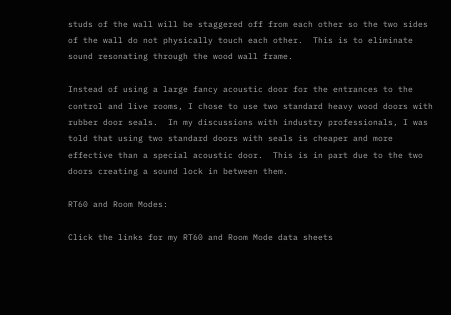studs of the wall will be staggered off from each other so the two sides of the wall do not physically touch each other.  This is to eliminate sound resonating through the wood wall frame.

Instead of using a large fancy acoustic door for the entrances to the control and live rooms, I chose to use two standard heavy wood doors with rubber door seals.  In my discussions with industry professionals, I was told that using two standard doors with seals is cheaper and more effective than a special acoustic door.  This is in part due to the two doors creating a sound lock in between them.

RT60 and Room Modes:

Click the links for my RT60 and Room Mode data sheets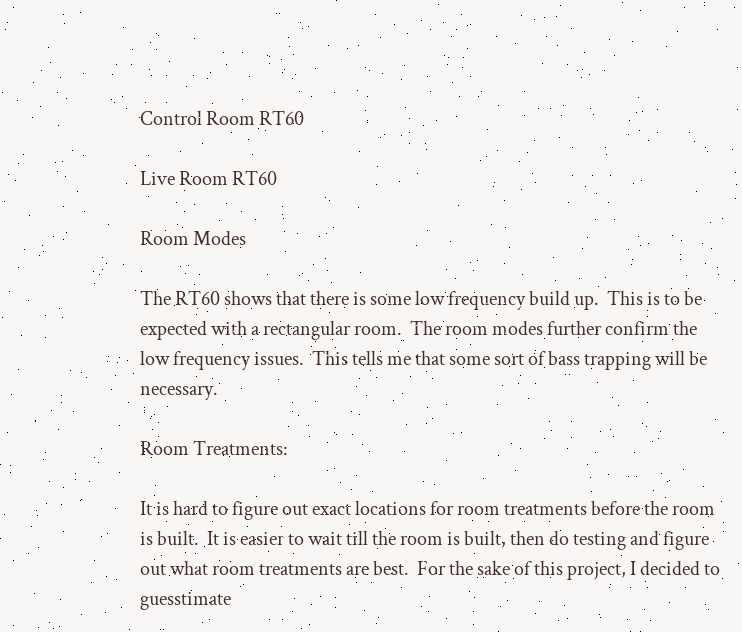Control Room RT60

Live Room RT60

Room Modes

The RT60 shows that there is some low frequency build up.  This is to be expected with a rectangular room.  The room modes further confirm the low frequency issues.  This tells me that some sort of bass trapping will be necessary.

Room Treatments:

It is hard to figure out exact locations for room treatments before the room is built.  It is easier to wait till the room is built, then do testing and figure out what room treatments are best.  For the sake of this project, I decided to guesstimate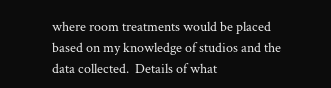where room treatments would be placed based on my knowledge of studios and the data collected.  Details of what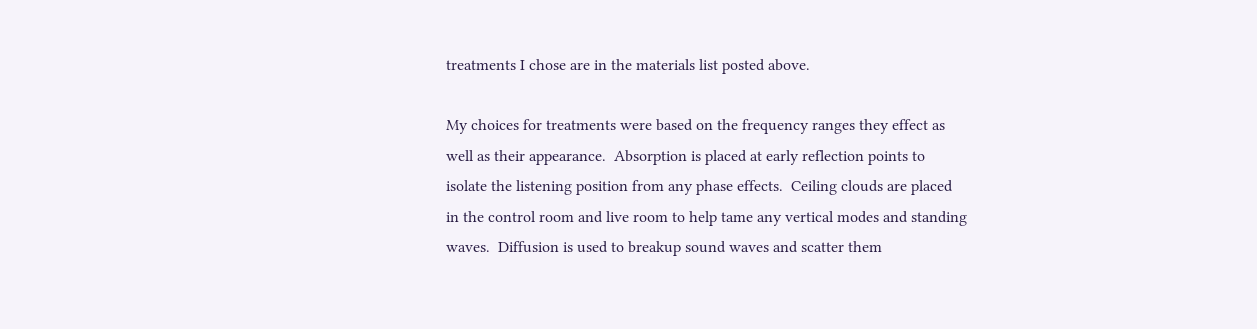treatments I chose are in the materials list posted above.

My choices for treatments were based on the frequency ranges they effect as well as their appearance.  Absorption is placed at early reflection points to isolate the listening position from any phase effects.  Ceiling clouds are placed in the control room and live room to help tame any vertical modes and standing waves.  Diffusion is used to breakup sound waves and scatter them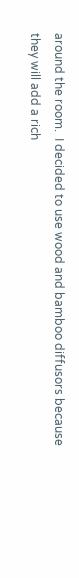around the room.  I decided to use wood and bamboo diffusors because they will add a rich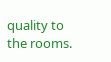quality to the rooms.